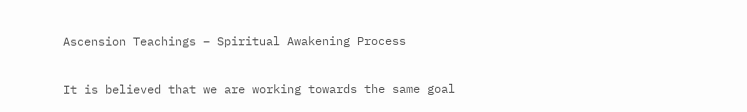Ascension Teachings – Spiritual Awakening Process

It is believed that we are working towards the same goal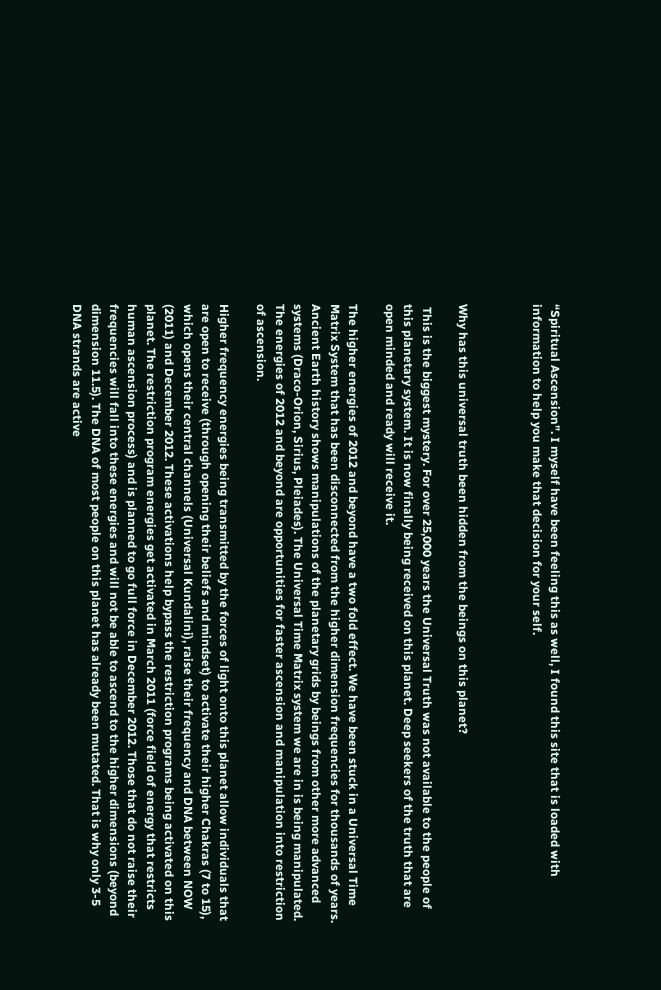“Spiritual Ascension”. I myself have been feeling this as well, I found this site that is loaded with information to help you make that decision for your self.



Why has this universal truth been hidden from the beings on this planet?

 This is the biggest mystery. For over 25,000 years the Universal Truth was not available to the people of this planetary system. It is now finally being received on this planet. Deep seekers of the truth that are open minded and ready will receive it.

The higher energies of 2012 and beyond have a two fold effect. We have been stuck in a Universal Time Matrix System that has been disconnected from the higher dimension frequencies for thousands of years. Ancient Earth history shows manipulations of the planetary grids by beings from other more advanced systems (Draco-Orion, Sirius, Pleiades). The Universal Time Matrix system we are in is being manipulated. The energies of 2012 and beyond are opportunities for faster ascension and manipulation into restriction of ascension.

Higher frequency energies being transmitted by the forces of light onto this planet allow individuals that are open to receive (through opening their beliefs and mindset) to activate their higher Chakras (7 to 15), which opens their central channels (Universal Kundalini), raise their frequency and DNA between NOW (2011) and December 2012. These activations help bypass the restriction programs being activated on this planet. The restriction program energies get activated in March 2011 (force field of energy that restricts human ascension process) and is planned to go full force in December 2012. Those that do not raise their frequencies will fall into these energies and will not be able to ascend to the higher dimensions (beyond dimension 11.5). The DNA of most people on this planet has already been mutated. That is why only 3-5 DNA strands are active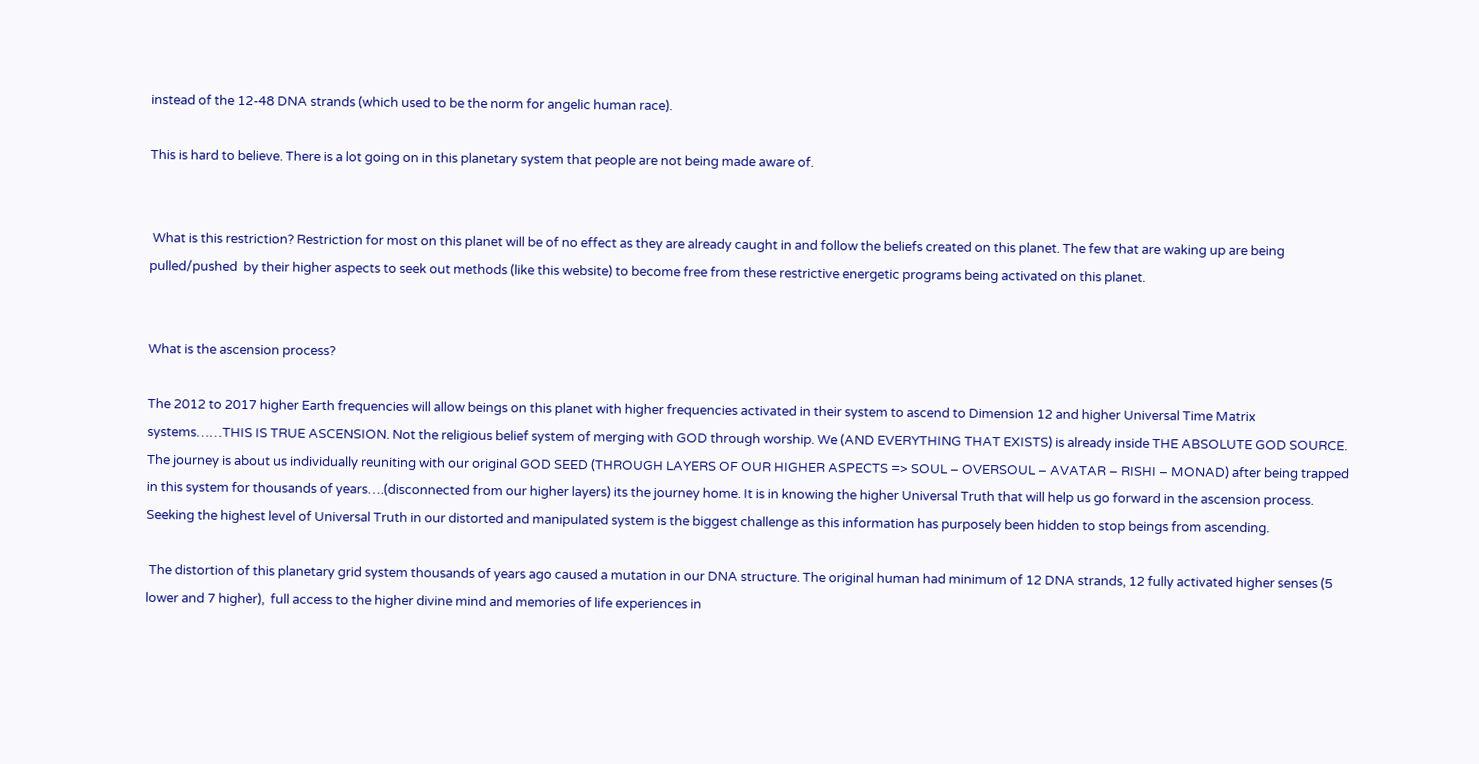instead of the 12-48 DNA strands (which used to be the norm for angelic human race).

This is hard to believe. There is a lot going on in this planetary system that people are not being made aware of.


 What is this restriction? Restriction for most on this planet will be of no effect as they are already caught in and follow the beliefs created on this planet. The few that are waking up are being pulled/pushed  by their higher aspects to seek out methods (like this website) to become free from these restrictive energetic programs being activated on this planet.


What is the ascension process?

The 2012 to 2017 higher Earth frequencies will allow beings on this planet with higher frequencies activated in their system to ascend to Dimension 12 and higher Universal Time Matrix systems……THIS IS TRUE ASCENSION. Not the religious belief system of merging with GOD through worship. We (AND EVERYTHING THAT EXISTS) is already inside THE ABSOLUTE GOD SOURCE. The journey is about us individually reuniting with our original GOD SEED (THROUGH LAYERS OF OUR HIGHER ASPECTS => SOUL – OVERSOUL – AVATAR – RISHI – MONAD) after being trapped in this system for thousands of years….(disconnected from our higher layers) its the journey home. It is in knowing the higher Universal Truth that will help us go forward in the ascension process. Seeking the highest level of Universal Truth in our distorted and manipulated system is the biggest challenge as this information has purposely been hidden to stop beings from ascending.

 The distortion of this planetary grid system thousands of years ago caused a mutation in our DNA structure. The original human had minimum of 12 DNA strands, 12 fully activated higher senses (5 lower and 7 higher),  full access to the higher divine mind and memories of life experiences in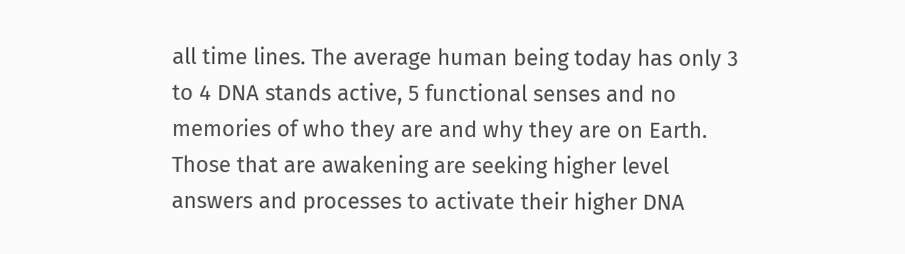all time lines. The average human being today has only 3 to 4 DNA stands active, 5 functional senses and no memories of who they are and why they are on Earth. Those that are awakening are seeking higher level answers and processes to activate their higher DNA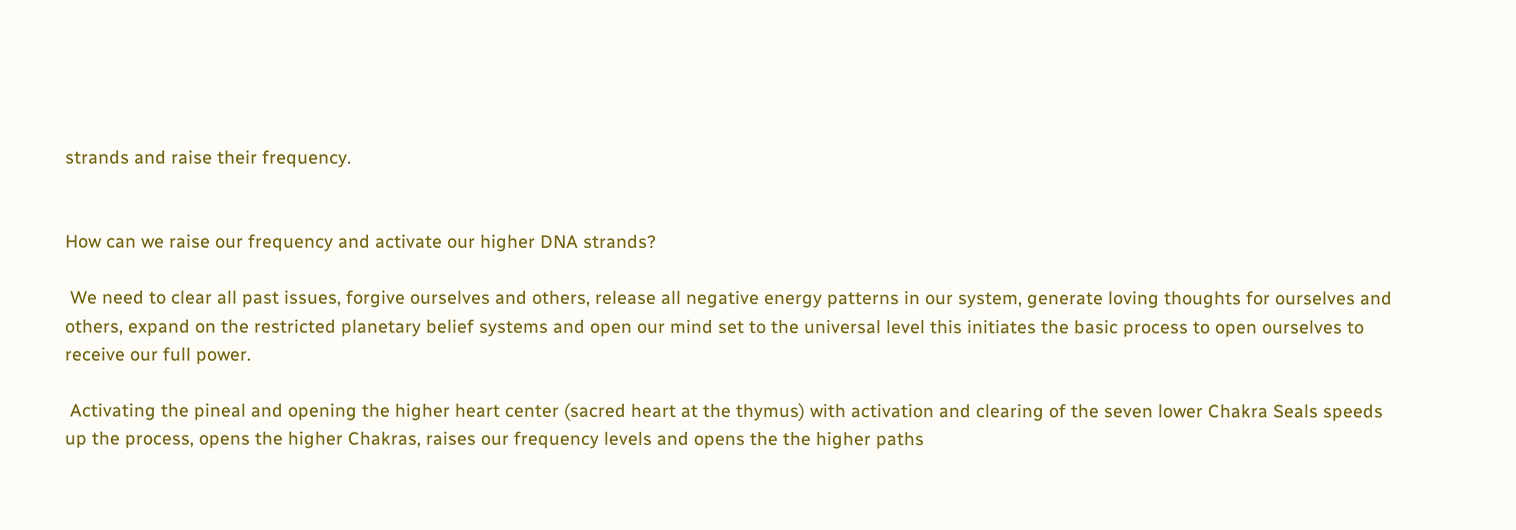strands and raise their frequency.


How can we raise our frequency and activate our higher DNA strands?

 We need to clear all past issues, forgive ourselves and others, release all negative energy patterns in our system, generate loving thoughts for ourselves and others, expand on the restricted planetary belief systems and open our mind set to the universal level this initiates the basic process to open ourselves to receive our full power.

 Activating the pineal and opening the higher heart center (sacred heart at the thymus) with activation and clearing of the seven lower Chakra Seals speeds up the process, opens the higher Chakras, raises our frequency levels and opens the the higher paths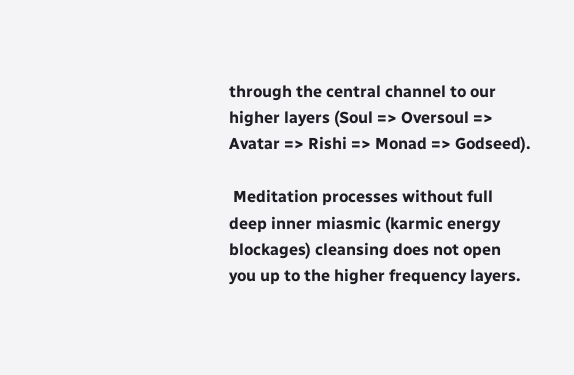through the central channel to our higher layers (Soul => Oversoul => Avatar => Rishi => Monad => Godseed).

 Meditation processes without full deep inner miasmic (karmic energy blockages) cleansing does not open you up to the higher frequency layers.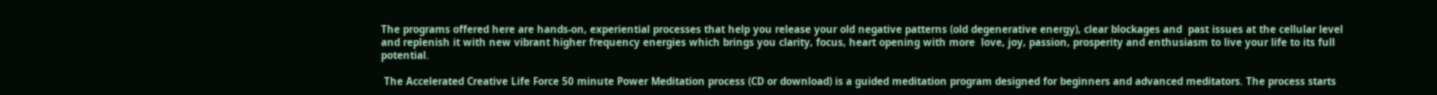The programs offered here are hands-on, experiential processes that help you release your old negative patterns (old degenerative energy), clear blockages and  past issues at the cellular level and replenish it with new vibrant higher frequency energies which brings you clarity, focus, heart opening with more  love, joy, passion, prosperity and enthusiasm to live your life to its full potential.

 The Accelerated Creative Life Force 50 minute Power Meditation process (CD or download) is a guided meditation program designed for beginners and advanced meditators. The process starts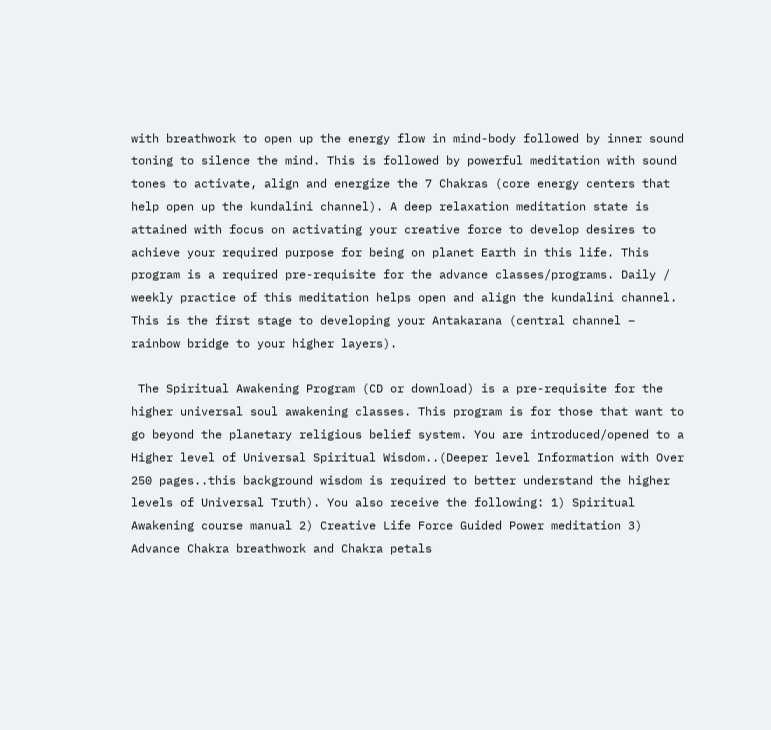with breathwork to open up the energy flow in mind-body followed by inner sound toning to silence the mind. This is followed by powerful meditation with sound tones to activate, align and energize the 7 Chakras (core energy centers that help open up the kundalini channel). A deep relaxation meditation state is attained with focus on activating your creative force to develop desires to achieve your required purpose for being on planet Earth in this life. This program is a required pre-requisite for the advance classes/programs. Daily / weekly practice of this meditation helps open and align the kundalini channel. This is the first stage to developing your Antakarana (central channel – rainbow bridge to your higher layers).

 The Spiritual Awakening Program (CD or download) is a pre-requisite for the higher universal soul awakening classes. This program is for those that want to go beyond the planetary religious belief system. You are introduced/opened to a Higher level of Universal Spiritual Wisdom..(Deeper level Information with Over 250 pages..this background wisdom is required to better understand the higher levels of Universal Truth). You also receive the following: 1) Spiritual Awakening course manual 2) Creative Life Force Guided Power meditation 3) Advance Chakra breathwork and Chakra petals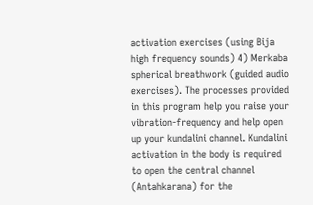activation exercises (using Bija high frequency sounds) 4) Merkaba spherical breathwork (guided audio exercises). The processes provided in this program help you raise your vibration-frequency and help open up your kundalini channel. Kundalini activation in the body is required to open the central channel (Antahkarana) for the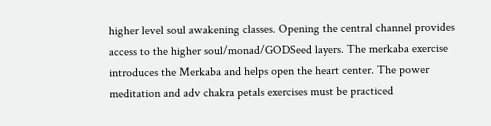higher level soul awakening classes. Opening the central channel provides access to the higher soul/monad/GODSeed layers. The merkaba exercise introduces the Merkaba and helps open the heart center. The power meditation and adv chakra petals exercises must be practiced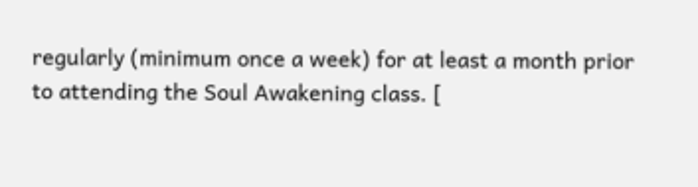regularly (minimum once a week) for at least a month prior to attending the Soul Awakening class. [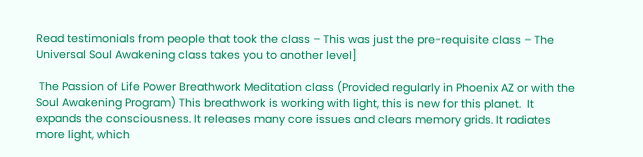Read testimonials from people that took the class – This was just the pre-requisite class – The Universal Soul Awakening class takes you to another level]

 The Passion of Life Power Breathwork Meditation class (Provided regularly in Phoenix AZ or with the Soul Awakening Program) This breathwork is working with light, this is new for this planet.  It expands the consciousness. It releases many core issues and clears memory grids. It radiates more light, which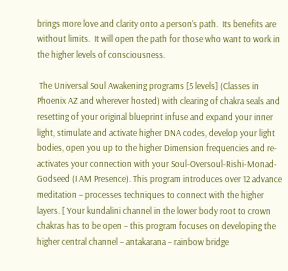brings more love and clarity onto a person’s path.  Its benefits are without limits.  It will open the path for those who want to work in the higher levels of consciousness.

 The Universal Soul Awakening programs [5 levels] (Classes in Phoenix AZ and wherever hosted) with clearing of chakra seals and resetting of your original blueprint infuse and expand your inner light, stimulate and activate higher DNA codes, develop your light bodies, open you up to the higher Dimension frequencies and re-activates your connection with your Soul-Oversoul-Rishi-Monad-Godseed (I AM Presence). This program introduces over 12 advance meditation – processes techniques to connect with the higher layers. [ Your kundalini channel in the lower body root to crown chakras has to be open – this program focuses on developing the higher central channel – antakarana – rainbow bridge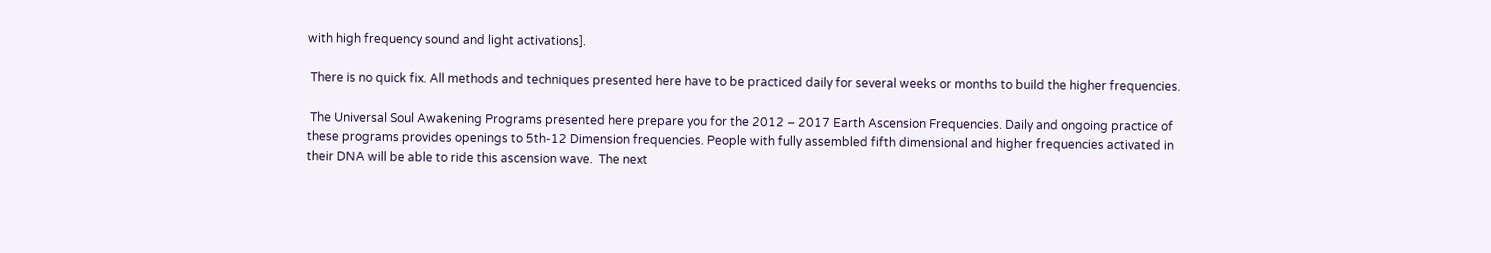with high frequency sound and light activations].

 There is no quick fix. All methods and techniques presented here have to be practiced daily for several weeks or months to build the higher frequencies.

 The Universal Soul Awakening Programs presented here prepare you for the 2012 – 2017 Earth Ascension Frequencies. Daily and ongoing practice of these programs provides openings to 5th-12 Dimension frequencies. People with fully assembled fifth dimensional and higher frequencies activated in their DNA will be able to ride this ascension wave.  The next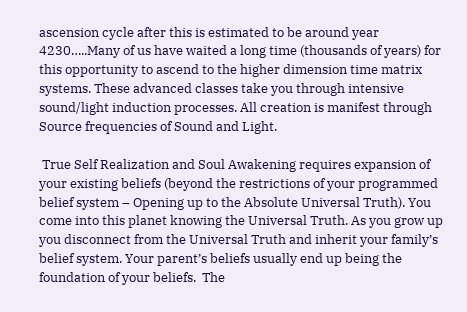ascension cycle after this is estimated to be around year 4230…..Many of us have waited a long time (thousands of years) for this opportunity to ascend to the higher dimension time matrix systems. These advanced classes take you through intensive sound/light induction processes. All creation is manifest through Source frequencies of Sound and Light.

 True Self Realization and Soul Awakening requires expansion of your existing beliefs (beyond the restrictions of your programmed belief system – Opening up to the Absolute Universal Truth). You come into this planet knowing the Universal Truth. As you grow up you disconnect from the Universal Truth and inherit your family’s belief system. Your parent’s beliefs usually end up being the foundation of your beliefs.  The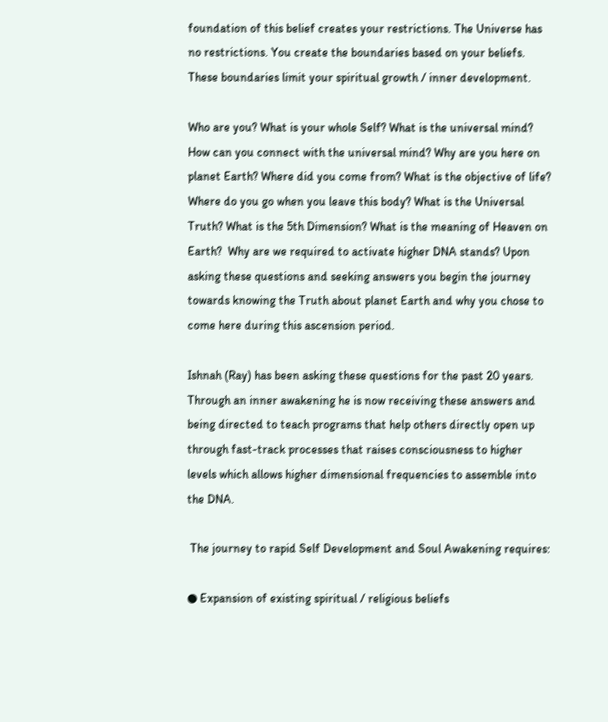foundation of this belief creates your restrictions. The Universe has no restrictions. You create the boundaries based on your beliefs. These boundaries limit your spiritual growth / inner development.

Who are you? What is your whole Self? What is the universal mind? How can you connect with the universal mind? Why are you here on planet Earth? Where did you come from? What is the objective of life? Where do you go when you leave this body? What is the Universal Truth? What is the 5th Dimension? What is the meaning of Heaven on Earth?  Why are we required to activate higher DNA stands? Upon asking these questions and seeking answers you begin the journey towards knowing the Truth about planet Earth and why you chose to come here during this ascension period.

Ishnah (Ray) has been asking these questions for the past 20 years. Through an inner awakening he is now receiving these answers and being directed to teach programs that help others directly open up through fast-track processes that raises consciousness to higher levels which allows higher dimensional frequencies to assemble into the DNA.

 The journey to rapid Self Development and Soul Awakening requires:

● Expansion of existing spiritual / religious beliefs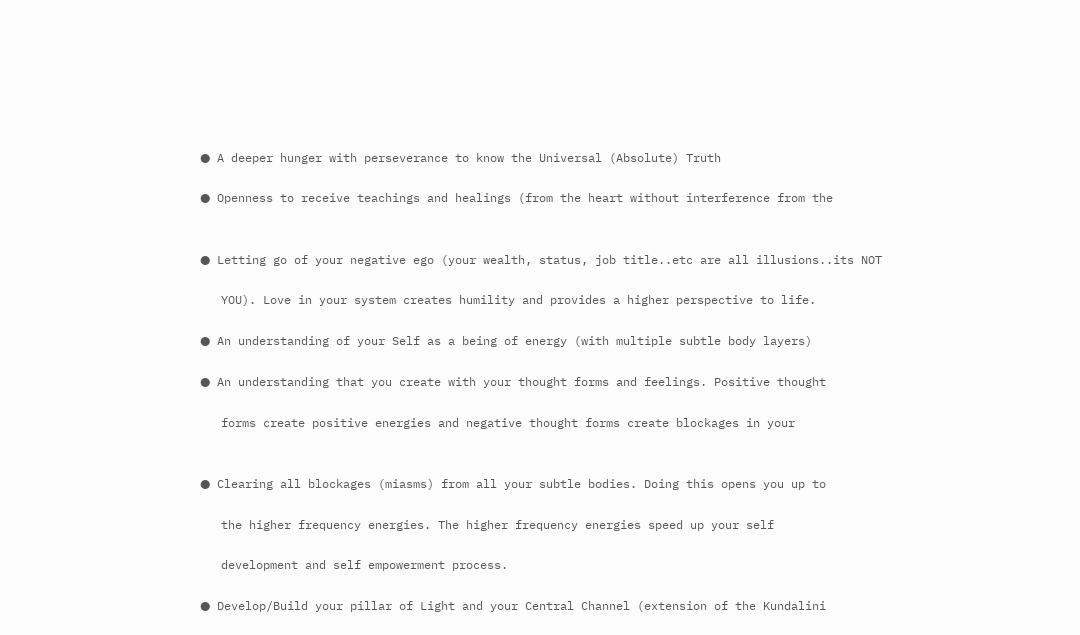● A deeper hunger with perseverance to know the Universal (Absolute) Truth

● Openness to receive teachings and healings (from the heart without interference from the


● Letting go of your negative ego (your wealth, status, job title..etc are all illusions..its NOT

   YOU). Love in your system creates humility and provides a higher perspective to life.

● An understanding of your Self as a being of energy (with multiple subtle body layers)

● An understanding that you create with your thought forms and feelings. Positive thought

   forms create positive energies and negative thought forms create blockages in your


● Clearing all blockages (miasms) from all your subtle bodies. Doing this opens you up to

   the higher frequency energies. The higher frequency energies speed up your self

   development and self empowerment process.

● Develop/Build your pillar of Light and your Central Channel (extension of the Kundalini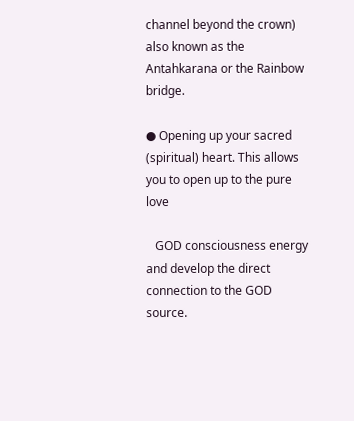channel beyond the crown) also known as the Antahkarana or the Rainbow bridge.

● Opening up your sacred (spiritual) heart. This allows you to open up to the pure love

   GOD consciousness energy and develop the direct connection to the GOD source.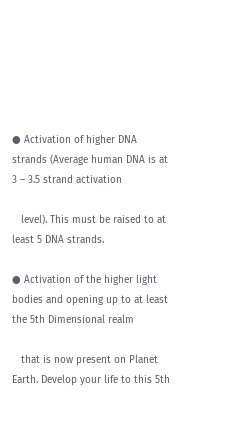● Activation of higher DNA strands (Average human DNA is at 3 – 3.5 strand activation

   level). This must be raised to at least 5 DNA strands.

● Activation of the higher light bodies and opening up to at least the 5th Dimensional realm

   that is now present on Planet Earth. Develop your life to this 5th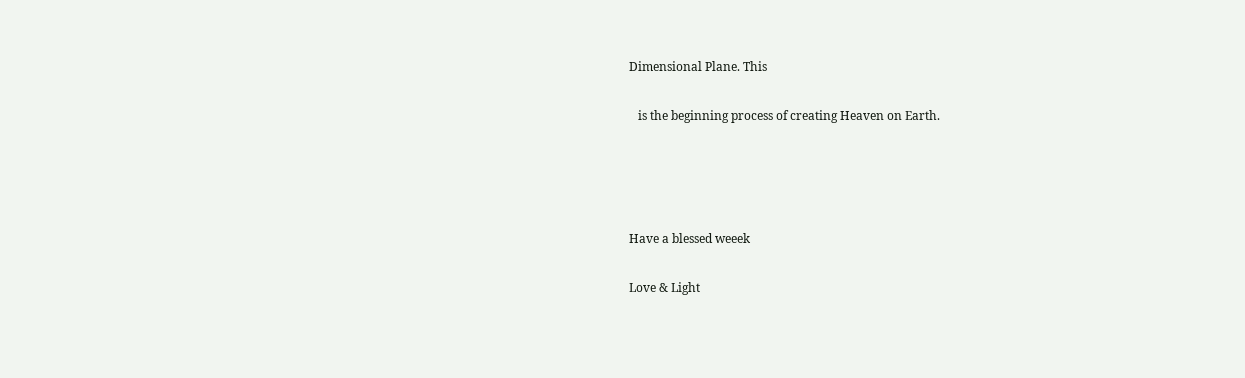Dimensional Plane. This

   is the beginning process of creating Heaven on Earth.




Have a blessed weeek

Love & Light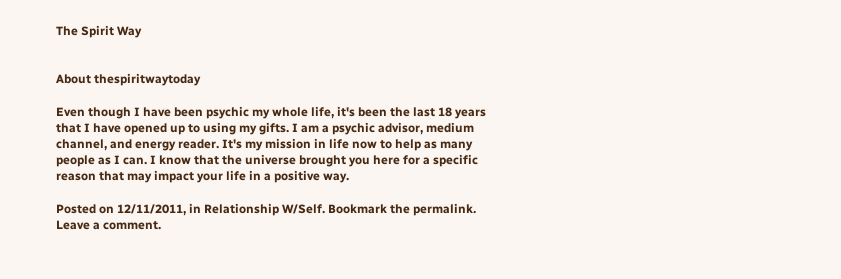The Spirit Way


About thespiritwaytoday

Even though I have been psychic my whole life, it's been the last 18 years that I have opened up to using my gifts. I am a psychic advisor, medium channel, and energy reader. It's my mission in life now to help as many people as I can. I know that the universe brought you here for a specific reason that may impact your life in a positive way.

Posted on 12/11/2011, in Relationship W/Self. Bookmark the permalink. Leave a comment.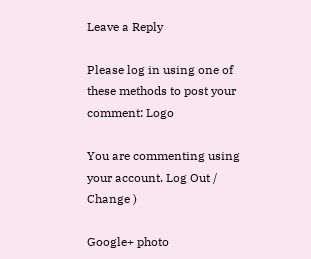Leave a Reply

Please log in using one of these methods to post your comment: Logo

You are commenting using your account. Log Out /  Change )

Google+ photo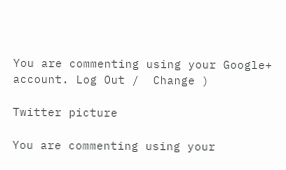You are commenting using your Google+ account. Log Out /  Change )

Twitter picture

You are commenting using your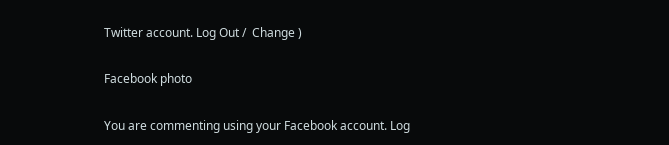Twitter account. Log Out /  Change )

Facebook photo

You are commenting using your Facebook account. Log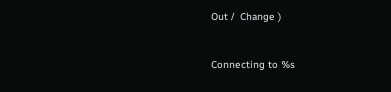Out /  Change )


Connecting to %s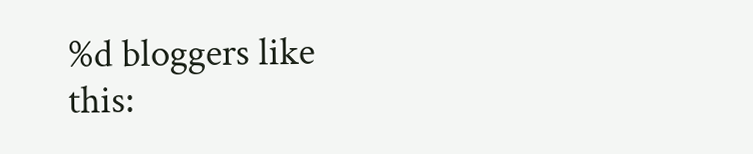%d bloggers like this: